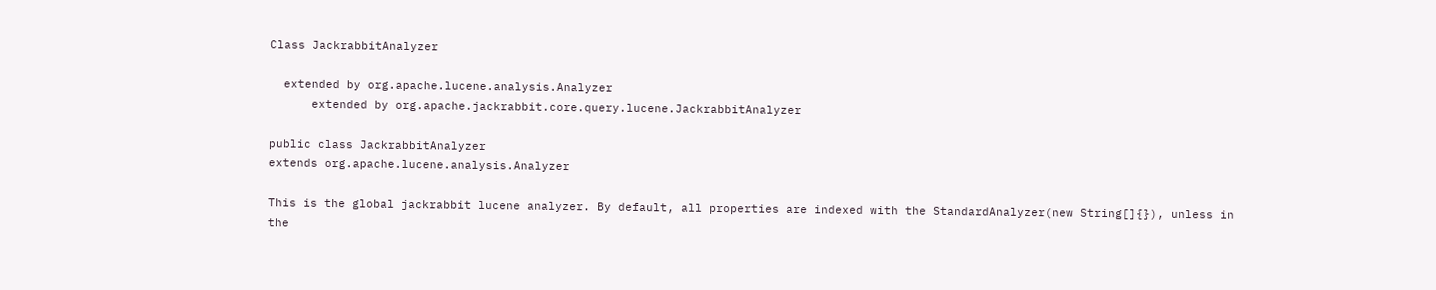Class JackrabbitAnalyzer

  extended by org.apache.lucene.analysis.Analyzer
      extended by org.apache.jackrabbit.core.query.lucene.JackrabbitAnalyzer

public class JackrabbitAnalyzer
extends org.apache.lucene.analysis.Analyzer

This is the global jackrabbit lucene analyzer. By default, all properties are indexed with the StandardAnalyzer(new String[]{}), unless in the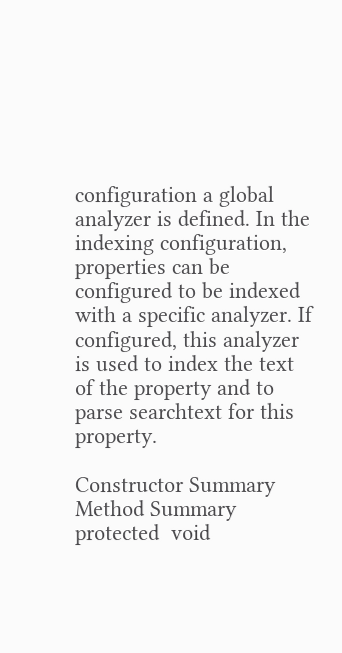configuration a global analyzer is defined. In the indexing configuration, properties can be configured to be indexed with a specific analyzer. If configured, this analyzer is used to index the text of the property and to parse searchtext for this property.

Constructor Summary
Method Summary
protected  void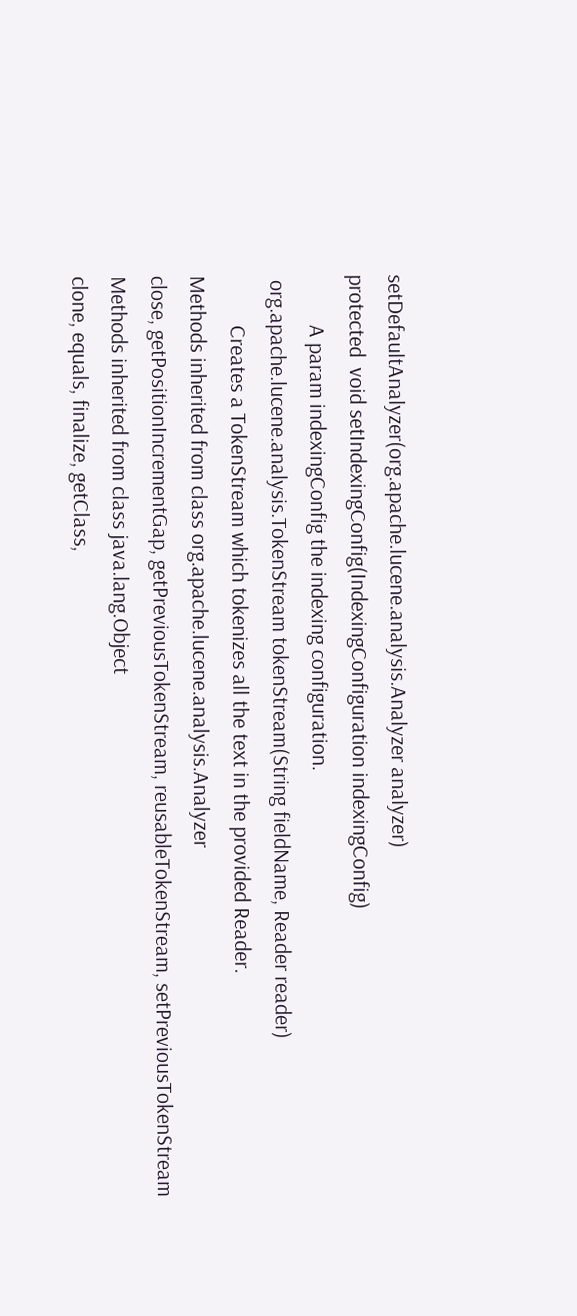setDefaultAnalyzer(org.apache.lucene.analysis.Analyzer analyzer)
protected  void setIndexingConfig(IndexingConfiguration indexingConfig)
          A param indexingConfig the indexing configuration.
 org.apache.lucene.analysis.TokenStream tokenStream(String fieldName, Reader reader)
          Creates a TokenStream which tokenizes all the text in the provided Reader.
Methods inherited from class org.apache.lucene.analysis.Analyzer
close, getPositionIncrementGap, getPreviousTokenStream, reusableTokenStream, setPreviousTokenStream
Methods inherited from class java.lang.Object
clone, equals, finalize, getClass,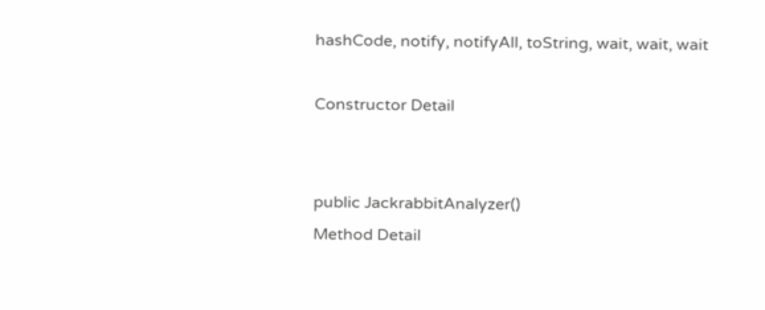hashCode, notify, notifyAll, toString, wait, wait, wait

Constructor Detail


public JackrabbitAnalyzer()
Method Detail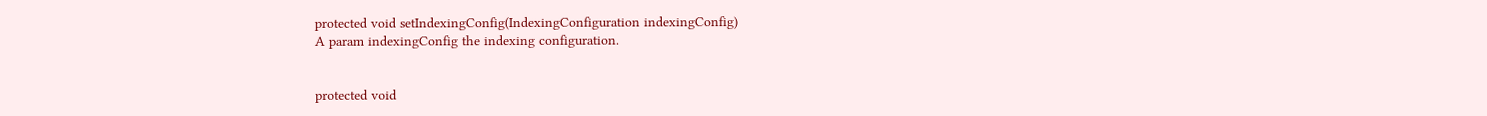protected void setIndexingConfig(IndexingConfiguration indexingConfig)
A param indexingConfig the indexing configuration.


protected void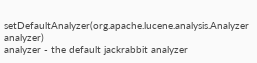setDefaultAnalyzer(org.apache.lucene.analysis.Analyzer analyzer)
analyzer - the default jackrabbit analyzer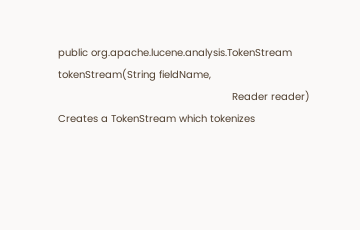public org.apache.lucene.analysis.TokenStream tokenStream(String fieldName,
                                                          Reader reader)
Creates a TokenStream which tokenizes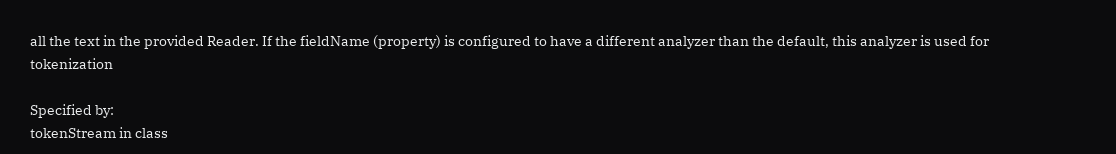all the text in the provided Reader. If the fieldName (property) is configured to have a different analyzer than the default, this analyzer is used for tokenization

Specified by:
tokenStream in class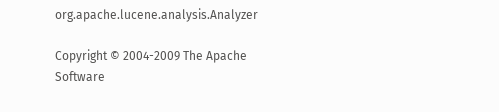org.apache.lucene.analysis.Analyzer

Copyright © 2004-2009 The Apache Software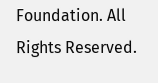Foundation. All Rights Reserved.